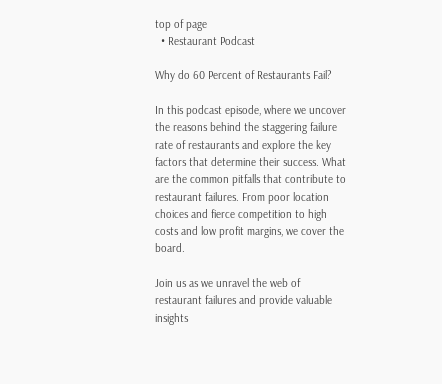top of page
  • Restaurant Podcast

Why do 60 Percent of Restaurants Fail?

In this podcast episode, where we uncover the reasons behind the staggering failure rate of restaurants and explore the key factors that determine their success. What are the common pitfalls that contribute to restaurant failures. From poor location choices and fierce competition to high costs and low profit margins, we cover the board.

Join us as we unravel the web of restaurant failures and provide valuable insights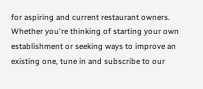for aspiring and current restaurant owners. Whether you're thinking of starting your own establishment or seeking ways to improve an existing one, tune in and subscribe to our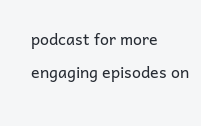podcast for more engaging episodes on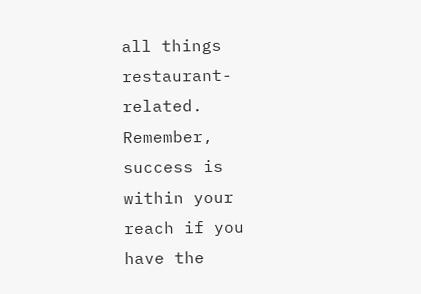all things restaurant-related. Remember, success is within your reach if you have the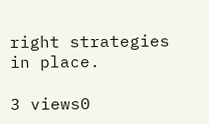right strategies in place.

3 views0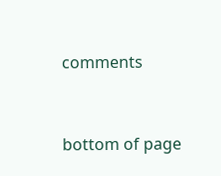comments


bottom of page